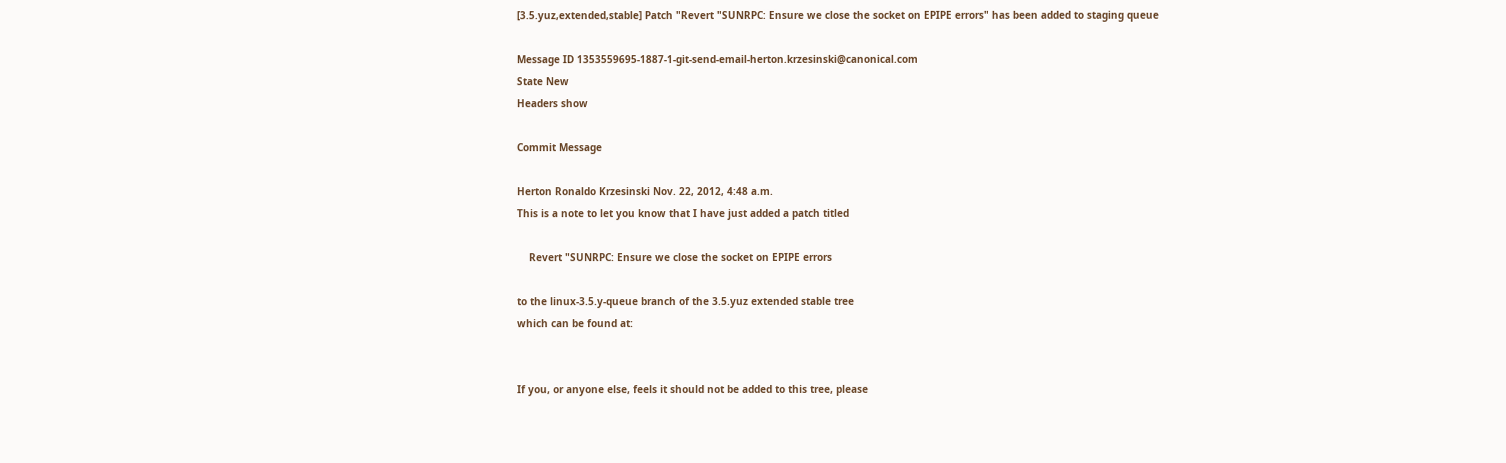[3.5.yuz,extended,stable] Patch "Revert "SUNRPC: Ensure we close the socket on EPIPE errors" has been added to staging queue

Message ID 1353559695-1887-1-git-send-email-herton.krzesinski@canonical.com
State New
Headers show

Commit Message

Herton Ronaldo Krzesinski Nov. 22, 2012, 4:48 a.m.
This is a note to let you know that I have just added a patch titled

    Revert "SUNRPC: Ensure we close the socket on EPIPE errors

to the linux-3.5.y-queue branch of the 3.5.yuz extended stable tree
which can be found at:


If you, or anyone else, feels it should not be added to this tree, please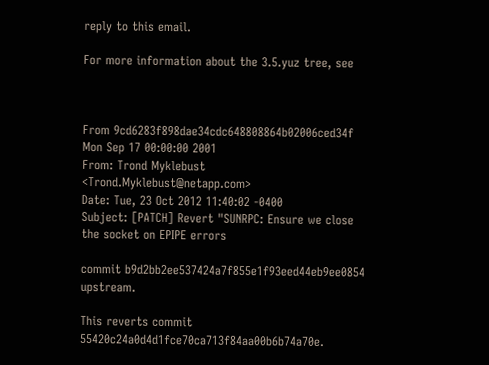reply to this email.

For more information about the 3.5.yuz tree, see



From 9cd6283f898dae34cdc648808864b02006ced34f Mon Sep 17 00:00:00 2001
From: Trond Myklebust <Trond.Myklebust@netapp.com>
Date: Tue, 23 Oct 2012 11:40:02 -0400
Subject: [PATCH] Revert "SUNRPC: Ensure we close the socket on EPIPE errors

commit b9d2bb2ee537424a7f855e1f93eed44eb9ee0854 upstream.

This reverts commit 55420c24a0d4d1fce70ca713f84aa00b6b74a70e.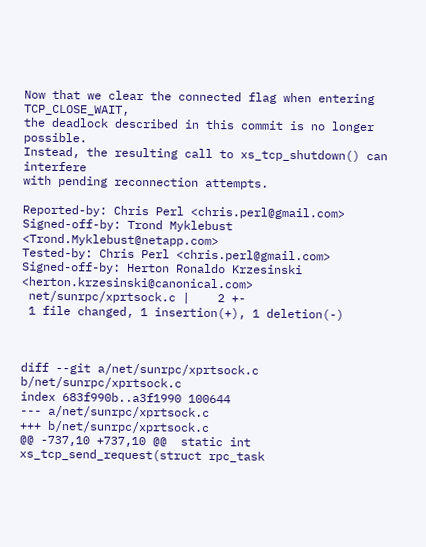Now that we clear the connected flag when entering TCP_CLOSE_WAIT,
the deadlock described in this commit is no longer possible.
Instead, the resulting call to xs_tcp_shutdown() can interfere
with pending reconnection attempts.

Reported-by: Chris Perl <chris.perl@gmail.com>
Signed-off-by: Trond Myklebust <Trond.Myklebust@netapp.com>
Tested-by: Chris Perl <chris.perl@gmail.com>
Signed-off-by: Herton Ronaldo Krzesinski <herton.krzesinski@canonical.com>
 net/sunrpc/xprtsock.c |    2 +-
 1 file changed, 1 insertion(+), 1 deletion(-)



diff --git a/net/sunrpc/xprtsock.c b/net/sunrpc/xprtsock.c
index 683f990b..a3f1990 100644
--- a/net/sunrpc/xprtsock.c
+++ b/net/sunrpc/xprtsock.c
@@ -737,10 +737,10 @@  static int xs_tcp_send_request(struct rpc_task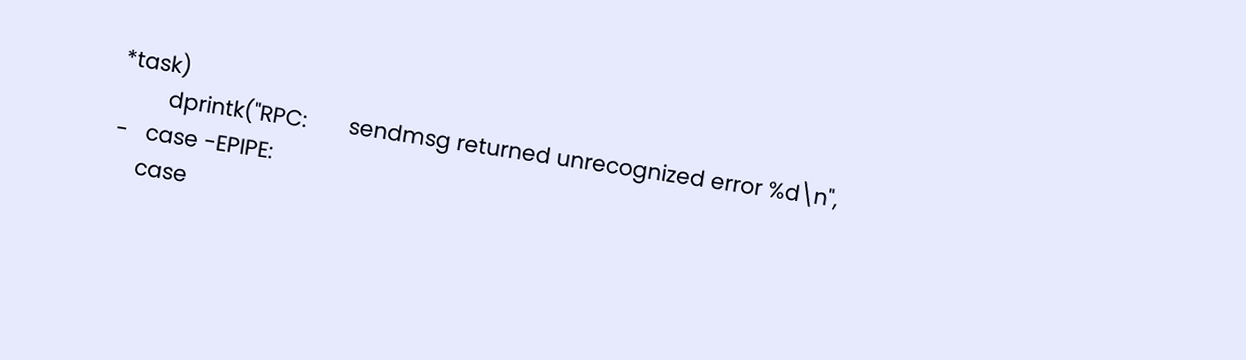*task)
        dprintk("RPC:       sendmsg returned unrecognized error %d\n",
-   case -EPIPE:
    case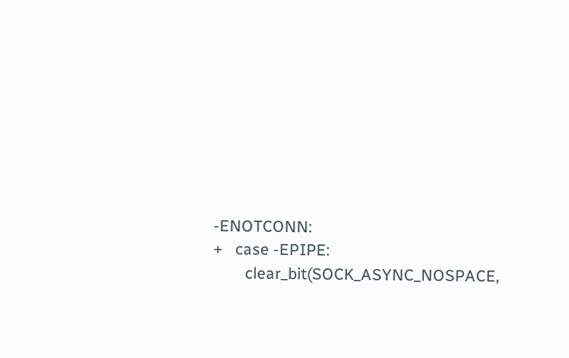-ENOTCONN:
+   case -EPIPE:
        clear_bit(SOCK_ASYNC_NOSPACE,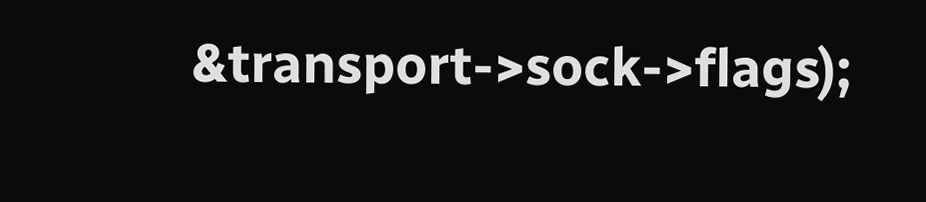&transport->sock->flags);